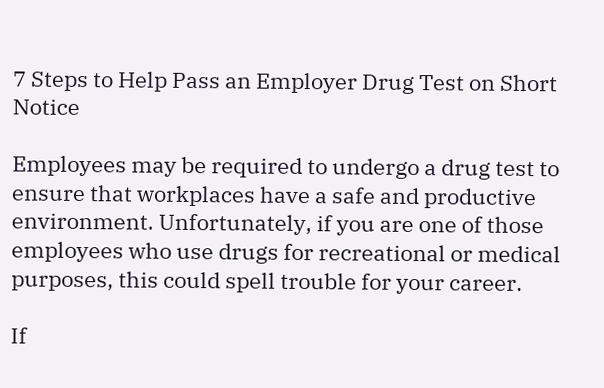7 Steps to Help Pass an Employer Drug Test on Short Notice

Employees may be required to undergo a drug test to ensure that workplaces have a safe and productive environment. Unfortunately, if you are one of those employees who use drugs for recreational or medical purposes, this could spell trouble for your career.

If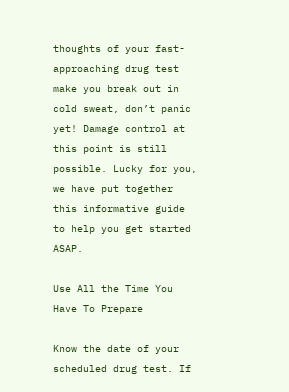thoughts of your fast-approaching drug test make you break out in cold sweat, don’t panic yet! Damage control at this point is still possible. Lucky for you, we have put together this informative guide to help you get started ASAP.

Use All the Time You Have To Prepare

Know the date of your scheduled drug test. If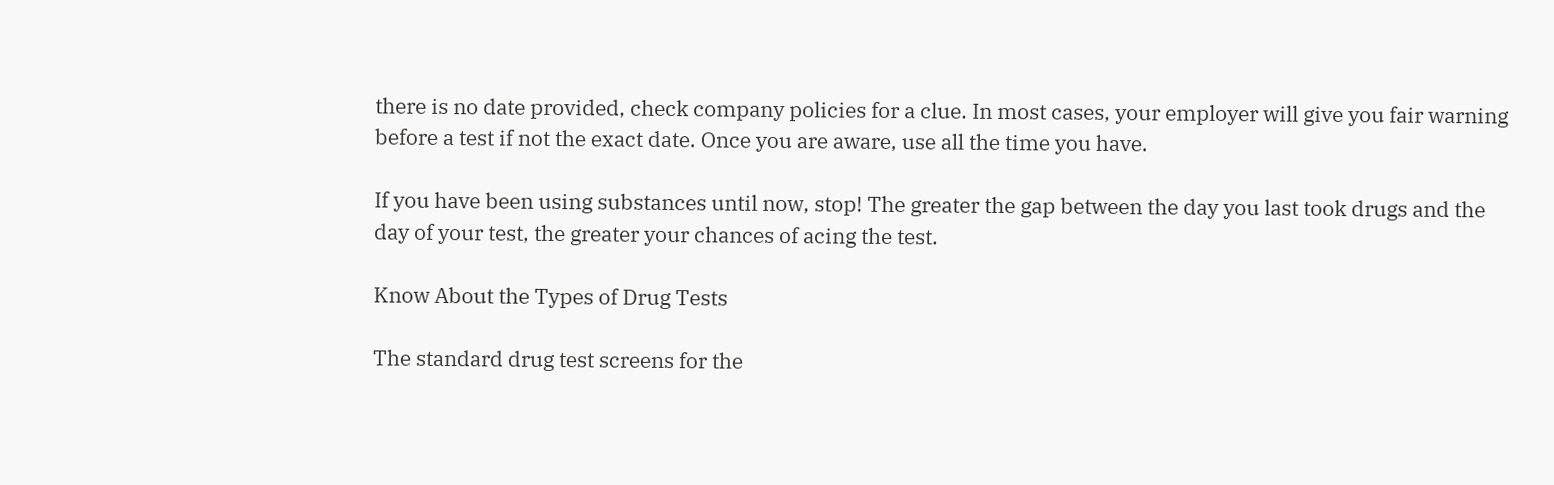there is no date provided, check company policies for a clue. In most cases, your employer will give you fair warning before a test if not the exact date. Once you are aware, use all the time you have.

If you have been using substances until now, stop! The greater the gap between the day you last took drugs and the day of your test, the greater your chances of acing the test.

Know About the Types of Drug Tests

The standard drug test screens for the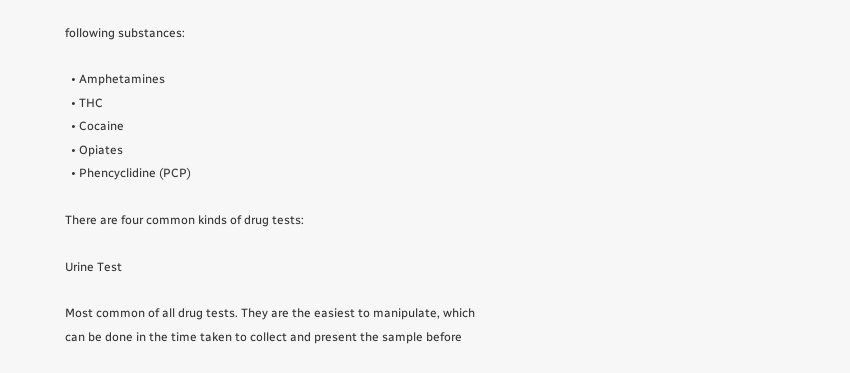following substances:

  • Amphetamines
  • THC
  • Cocaine
  • Opiates
  • Phencyclidine (PCP)

There are four common kinds of drug tests:

Urine Test

Most common of all drug tests. They are the easiest to manipulate, which can be done in the time taken to collect and present the sample before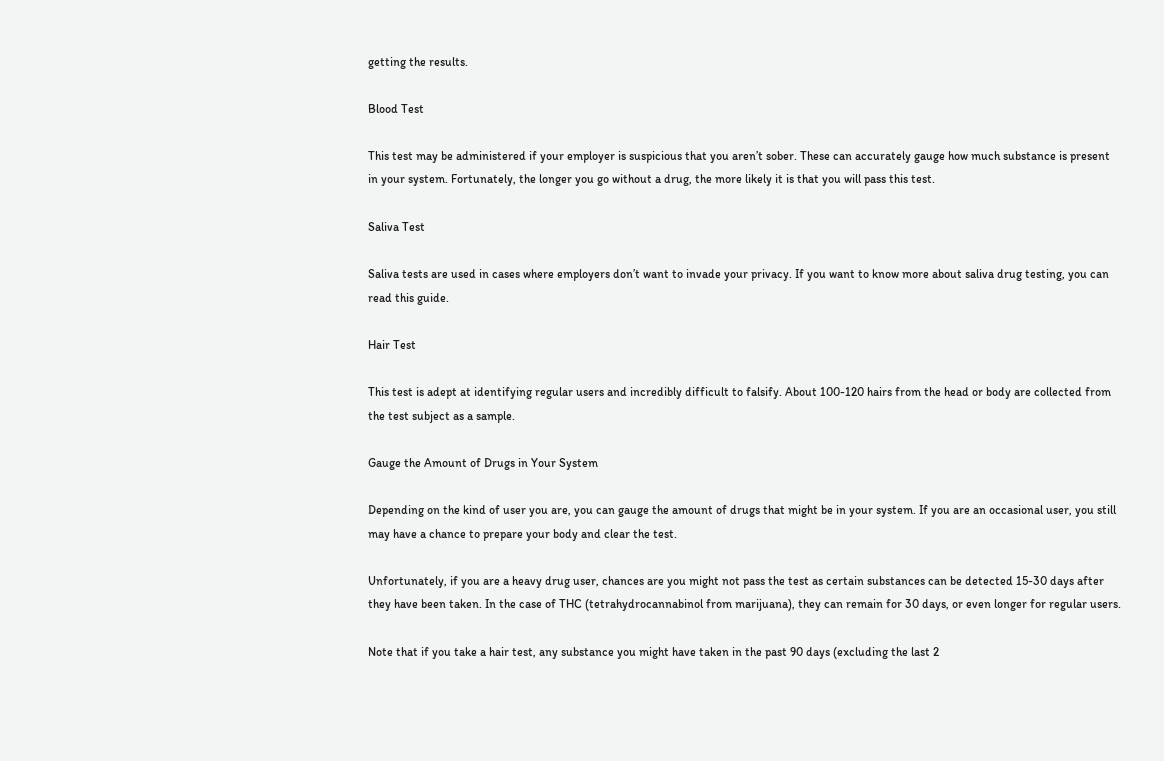getting the results.

Blood Test

This test may be administered if your employer is suspicious that you aren’t sober. These can accurately gauge how much substance is present in your system. Fortunately, the longer you go without a drug, the more likely it is that you will pass this test.

Saliva Test

Saliva tests are used in cases where employers don’t want to invade your privacy. If you want to know more about saliva drug testing, you can read this guide.

Hair Test

This test is adept at identifying regular users and incredibly difficult to falsify. About 100-120 hairs from the head or body are collected from the test subject as a sample.

Gauge the Amount of Drugs in Your System

Depending on the kind of user you are, you can gauge the amount of drugs that might be in your system. If you are an occasional user, you still may have a chance to prepare your body and clear the test.

Unfortunately, if you are a heavy drug user, chances are you might not pass the test as certain substances can be detected 15-30 days after they have been taken. In the case of THC (tetrahydrocannabinol from marijuana), they can remain for 30 days, or even longer for regular users.

Note that if you take a hair test, any substance you might have taken in the past 90 days (excluding the last 2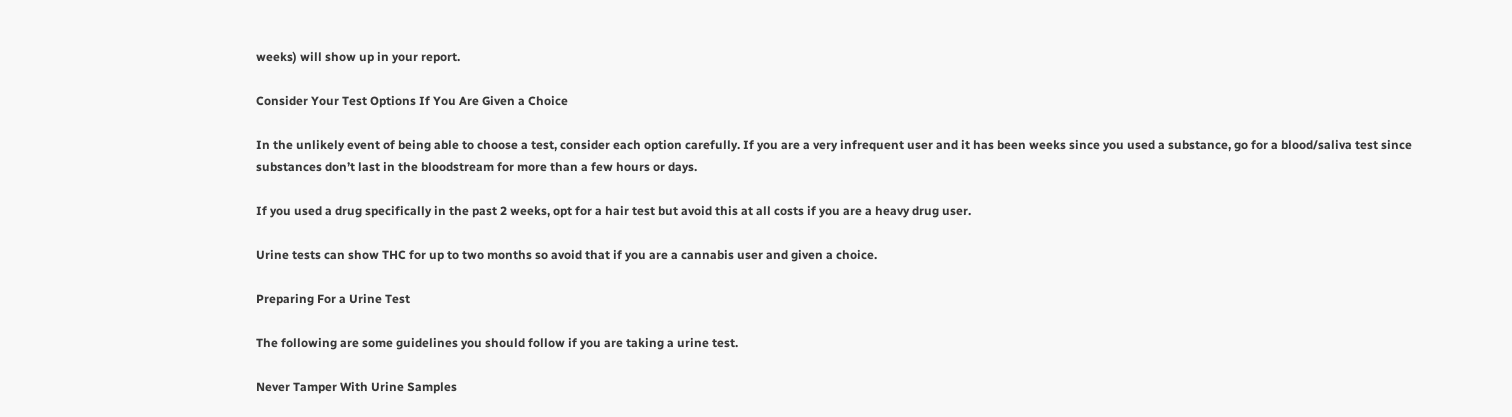weeks) will show up in your report.

Consider Your Test Options If You Are Given a Choice

In the unlikely event of being able to choose a test, consider each option carefully. If you are a very infrequent user and it has been weeks since you used a substance, go for a blood/saliva test since substances don’t last in the bloodstream for more than a few hours or days.

If you used a drug specifically in the past 2 weeks, opt for a hair test but avoid this at all costs if you are a heavy drug user.

Urine tests can show THC for up to two months so avoid that if you are a cannabis user and given a choice.

Preparing For a Urine Test

The following are some guidelines you should follow if you are taking a urine test.

Never Tamper With Urine Samples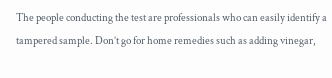The people conducting the test are professionals who can easily identify a tampered sample. Don’t go for home remedies such as adding vinegar,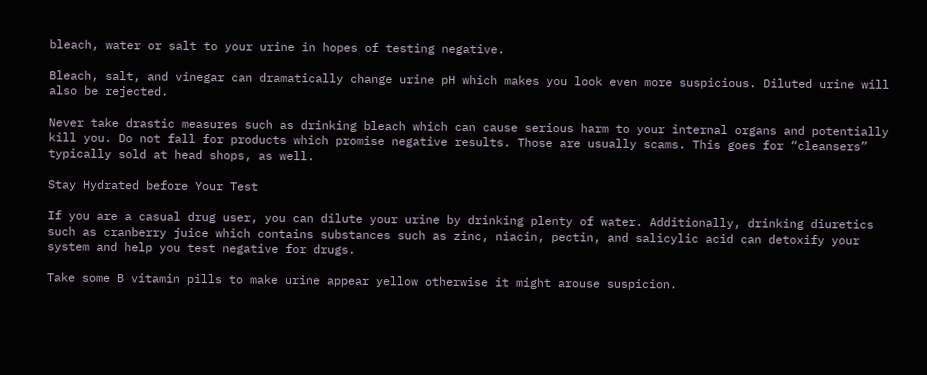bleach, water or salt to your urine in hopes of testing negative.

Bleach, salt, and vinegar can dramatically change urine pH which makes you look even more suspicious. Diluted urine will also be rejected.

Never take drastic measures such as drinking bleach which can cause serious harm to your internal organs and potentially kill you. Do not fall for products which promise negative results. Those are usually scams. This goes for “cleansers” typically sold at head shops, as well.

Stay Hydrated before Your Test

If you are a casual drug user, you can dilute your urine by drinking plenty of water. Additionally, drinking diuretics such as cranberry juice which contains substances such as zinc, niacin, pectin, and salicylic acid can detoxify your system and help you test negative for drugs.

Take some B vitamin pills to make urine appear yellow otherwise it might arouse suspicion.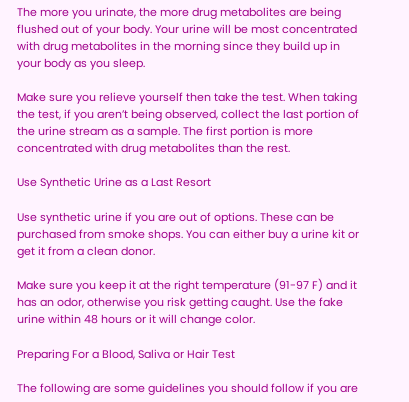The more you urinate, the more drug metabolites are being flushed out of your body. Your urine will be most concentrated with drug metabolites in the morning since they build up in your body as you sleep.

Make sure you relieve yourself then take the test. When taking the test, if you aren’t being observed, collect the last portion of the urine stream as a sample. The first portion is more concentrated with drug metabolites than the rest.

Use Synthetic Urine as a Last Resort

Use synthetic urine if you are out of options. These can be purchased from smoke shops. You can either buy a urine kit or get it from a clean donor.

Make sure you keep it at the right temperature (91-97 F) and it has an odor, otherwise you risk getting caught. Use the fake urine within 48 hours or it will change color.

Preparing For a Blood, Saliva or Hair Test

The following are some guidelines you should follow if you are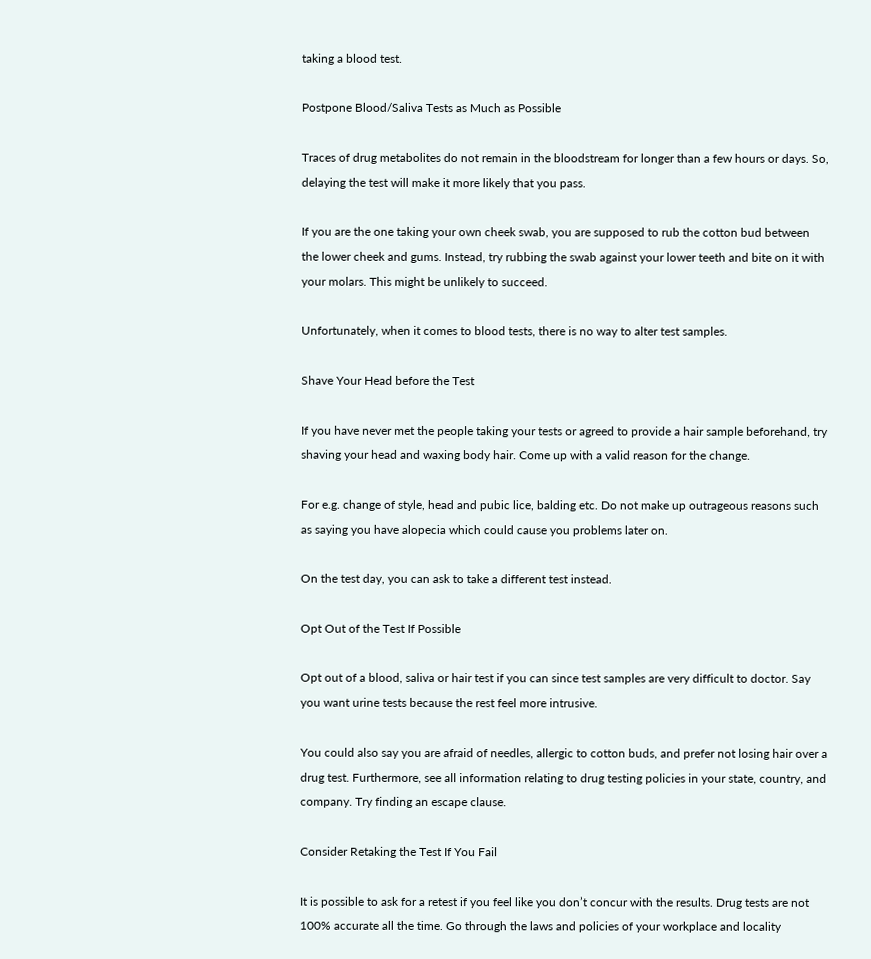taking a blood test.

Postpone Blood/Saliva Tests as Much as Possible

Traces of drug metabolites do not remain in the bloodstream for longer than a few hours or days. So, delaying the test will make it more likely that you pass.

If you are the one taking your own cheek swab, you are supposed to rub the cotton bud between the lower cheek and gums. Instead, try rubbing the swab against your lower teeth and bite on it with your molars. This might be unlikely to succeed.

Unfortunately, when it comes to blood tests, there is no way to alter test samples.

Shave Your Head before the Test

If you have never met the people taking your tests or agreed to provide a hair sample beforehand, try shaving your head and waxing body hair. Come up with a valid reason for the change.

For e.g. change of style, head and pubic lice, balding etc. Do not make up outrageous reasons such as saying you have alopecia which could cause you problems later on.

On the test day, you can ask to take a different test instead.

Opt Out of the Test If Possible

Opt out of a blood, saliva or hair test if you can since test samples are very difficult to doctor. Say you want urine tests because the rest feel more intrusive.

You could also say you are afraid of needles, allergic to cotton buds, and prefer not losing hair over a drug test. Furthermore, see all information relating to drug testing policies in your state, country, and company. Try finding an escape clause.

Consider Retaking the Test If You Fail

It is possible to ask for a retest if you feel like you don’t concur with the results. Drug tests are not 100% accurate all the time. Go through the laws and policies of your workplace and locality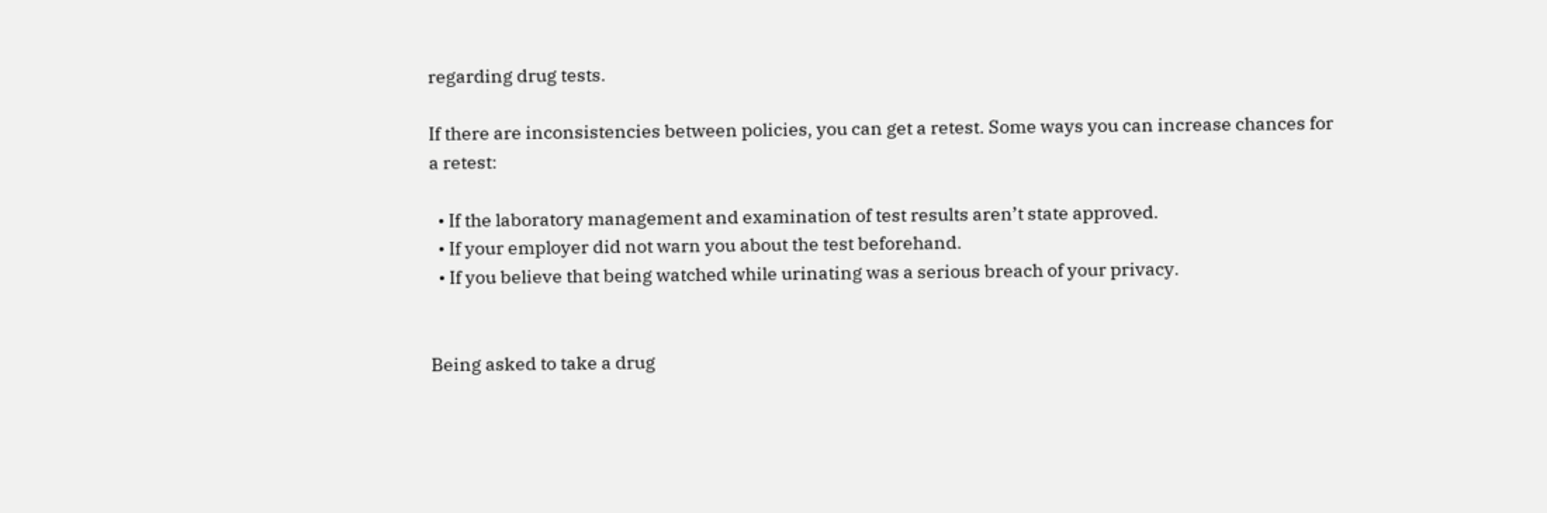regarding drug tests.

If there are inconsistencies between policies, you can get a retest. Some ways you can increase chances for a retest:

  • If the laboratory management and examination of test results aren’t state approved.
  • If your employer did not warn you about the test beforehand.
  • If you believe that being watched while urinating was a serious breach of your privacy.


Being asked to take a drug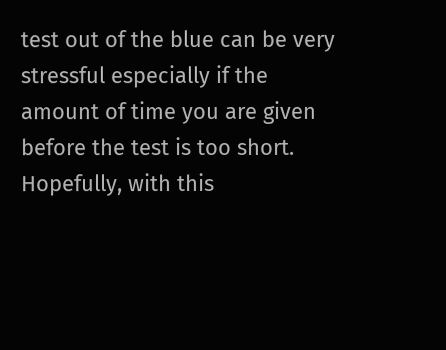test out of the blue can be very stressful especially if the amount of time you are given before the test is too short. Hopefully, with this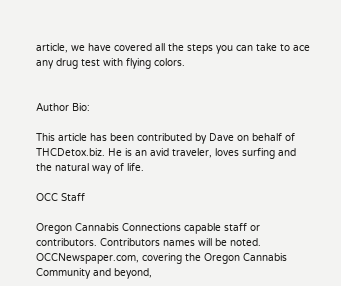article, we have covered all the steps you can take to ace any drug test with flying colors.


Author Bio:

This article has been contributed by Dave on behalf of THCDetox.biz. He is an avid traveler, loves surfing and the natural way of life.

OCC Staff

Oregon Cannabis Connections capable staff or contributors. Contributors names will be noted. OCCNewspaper.com, covering the Oregon Cannabis Community and beyond,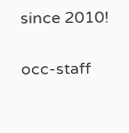since 2010!

occ-staff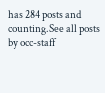has 284 posts and counting.See all posts by occ-staff